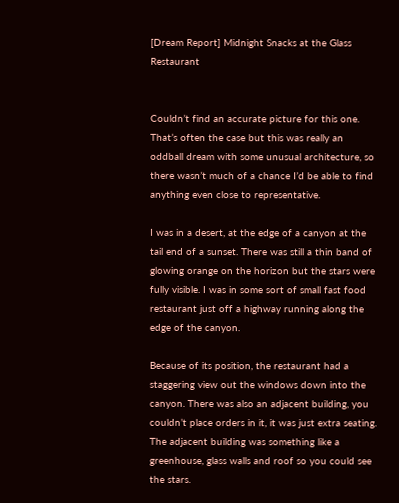[Dream Report] Midnight Snacks at the Glass Restaurant


Couldn’t find an accurate picture for this one. That’s often the case but this was really an oddball dream with some unusual architecture, so there wasn’t much of a chance I’d be able to find anything even close to representative.

I was in a desert, at the edge of a canyon at the tail end of a sunset. There was still a thin band of glowing orange on the horizon but the stars were fully visible. I was in some sort of small fast food restaurant just off a highway running along the edge of the canyon.

Because of its position, the restaurant had a staggering view out the windows down into the canyon. There was also an adjacent building, you couldn’t place orders in it, it was just extra seating. The adjacent building was something like a greenhouse, glass walls and roof so you could see the stars.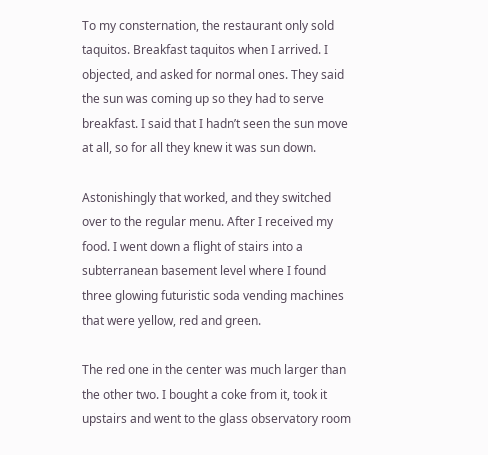To my consternation, the restaurant only sold taquitos. Breakfast taquitos when I arrived. I objected, and asked for normal ones. They said the sun was coming up so they had to serve breakfast. I said that I hadn’t seen the sun move at all, so for all they knew it was sun down.

Astonishingly that worked, and they switched over to the regular menu. After I received my food. I went down a flight of stairs into a subterranean basement level where I found three glowing futuristic soda vending machines that were yellow, red and green.

The red one in the center was much larger than the other two. I bought a coke from it, took it upstairs and went to the glass observatory room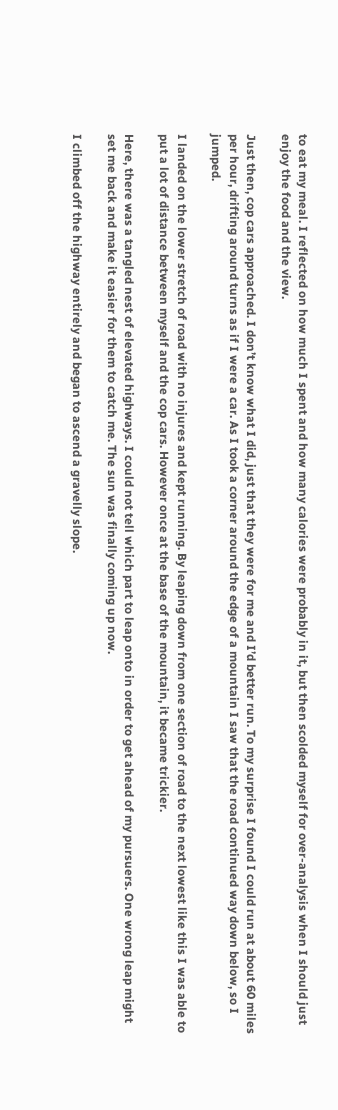to eat my meal. I reflected on how much I spent and how many calories were probably in it, but then scolded myself for over-analysis when I should just enjoy the food and the view.

Just then, cop cars approached. I don’t know what I did, just that they were for me and I’d better run. To my surprise I found I could run at about 60 miles per hour, drifting around turns as if I were a car. As I took a corner around the edge of a mountain I saw that the road continued way down below, so I jumped.

I landed on the lower stretch of road with no injures and kept running. By leaping down from one section of road to the next lowest like this I was able to put a lot of distance between myself and the cop cars. However once at the base of the mountain, it became trickier.

Here, there was a tangled nest of elevated highways. I could not tell which part to leap onto in order to get ahead of my pursuers. One wrong leap might set me back and make it easier for them to catch me. The sun was finally coming up now.

I climbed off the highway entirely and began to ascend a gravelly slope.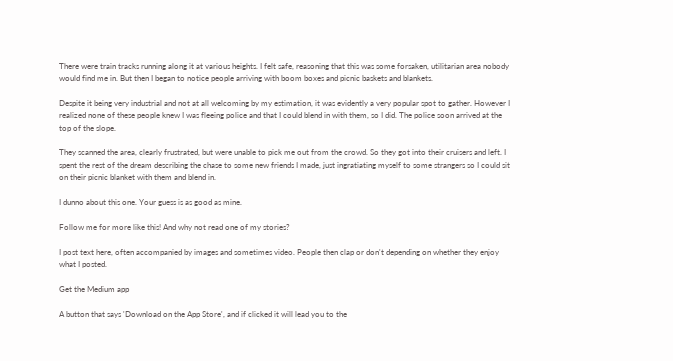There were train tracks running along it at various heights. I felt safe, reasoning that this was some forsaken, utilitarian area nobody would find me in. But then I began to notice people arriving with boom boxes and picnic baskets and blankets.

Despite it being very industrial and not at all welcoming by my estimation, it was evidently a very popular spot to gather. However I realized none of these people knew I was fleeing police and that I could blend in with them, so I did. The police soon arrived at the top of the slope.

They scanned the area, clearly frustrated, but were unable to pick me out from the crowd. So they got into their cruisers and left. I spent the rest of the dream describing the chase to some new friends I made, just ingratiating myself to some strangers so I could sit on their picnic blanket with them and blend in.

I dunno about this one. Your guess is as good as mine.

Follow me for more like this! And why not read one of my stories?

I post text here, often accompanied by images and sometimes video. People then clap or don't depending on whether they enjoy what I posted.

Get the Medium app

A button that says 'Download on the App Store', and if clicked it will lead you to the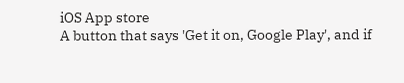iOS App store
A button that says 'Get it on, Google Play', and if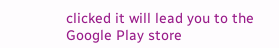clicked it will lead you to the Google Play store